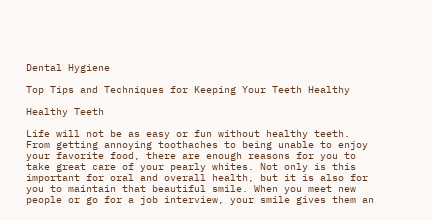Dental Hygiene

Top Tips and Techniques for Keeping Your Teeth Healthy

Healthy Teeth

Life will not be as easy or fun without healthy teeth. From getting annoying toothaches to being unable to enjoy your favorite food, there are enough reasons for you to take great care of your pearly whites. Not only is this important for oral and overall health, but it is also for you to maintain that beautiful smile. When you meet new people or go for a job interview, your smile gives them an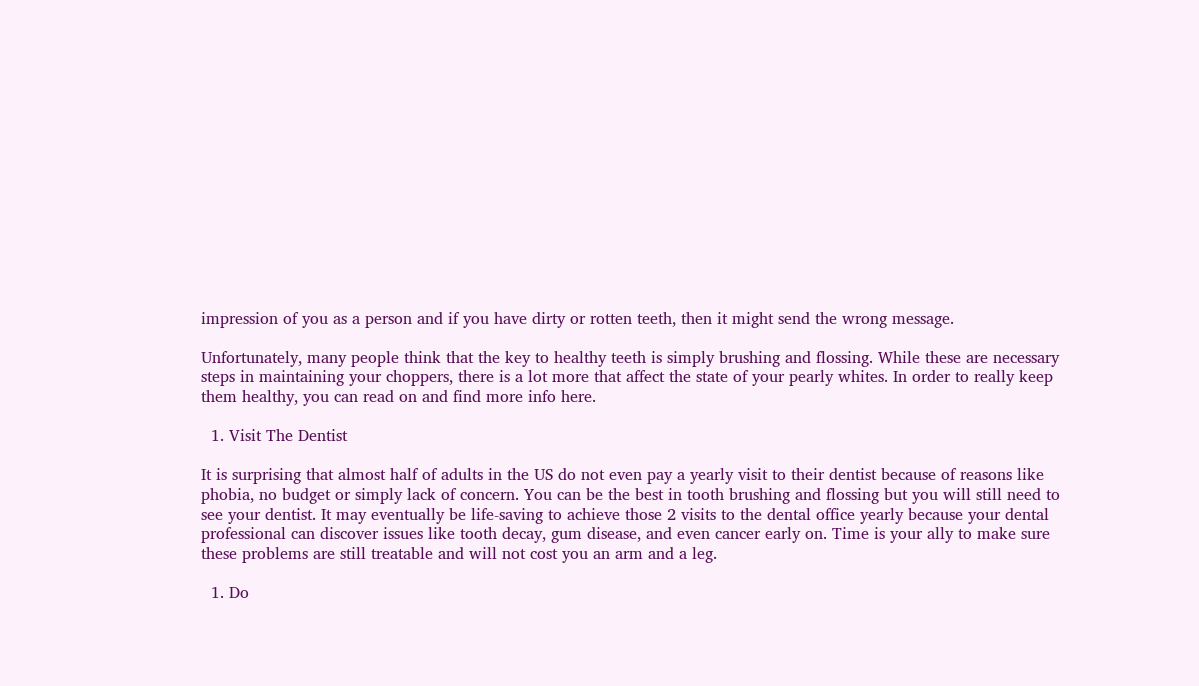impression of you as a person and if you have dirty or rotten teeth, then it might send the wrong message.

Unfortunately, many people think that the key to healthy teeth is simply brushing and flossing. While these are necessary steps in maintaining your choppers, there is a lot more that affect the state of your pearly whites. In order to really keep them healthy, you can read on and find more info here.

  1. Visit The Dentist

It is surprising that almost half of adults in the US do not even pay a yearly visit to their dentist because of reasons like phobia, no budget or simply lack of concern. You can be the best in tooth brushing and flossing but you will still need to see your dentist. It may eventually be life-saving to achieve those 2 visits to the dental office yearly because your dental professional can discover issues like tooth decay, gum disease, and even cancer early on. Time is your ally to make sure these problems are still treatable and will not cost you an arm and a leg.

  1. Do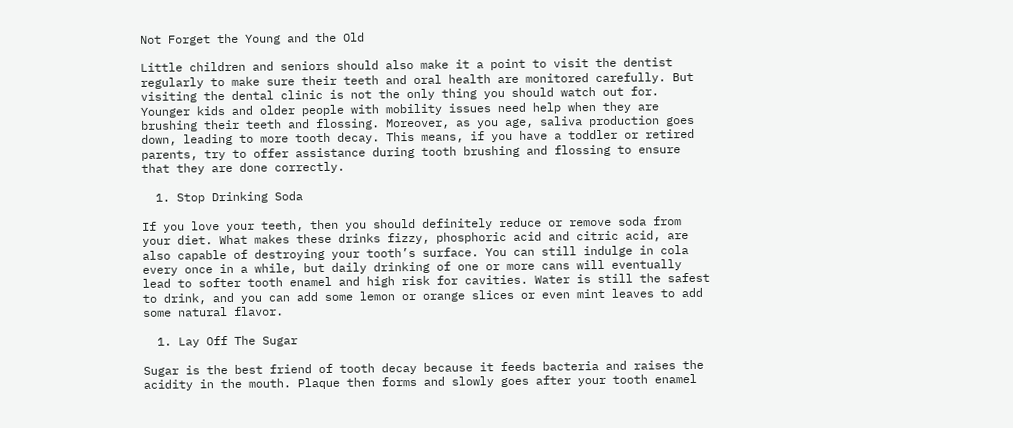Not Forget the Young and the Old

Little children and seniors should also make it a point to visit the dentist regularly to make sure their teeth and oral health are monitored carefully. But visiting the dental clinic is not the only thing you should watch out for. Younger kids and older people with mobility issues need help when they are brushing their teeth and flossing. Moreover, as you age, saliva production goes down, leading to more tooth decay. This means, if you have a toddler or retired parents, try to offer assistance during tooth brushing and flossing to ensure that they are done correctly.

  1. Stop Drinking Soda

If you love your teeth, then you should definitely reduce or remove soda from your diet. What makes these drinks fizzy, phosphoric acid and citric acid, are also capable of destroying your tooth’s surface. You can still indulge in cola every once in a while, but daily drinking of one or more cans will eventually lead to softer tooth enamel and high risk for cavities. Water is still the safest to drink, and you can add some lemon or orange slices or even mint leaves to add some natural flavor.

  1. Lay Off The Sugar

Sugar is the best friend of tooth decay because it feeds bacteria and raises the acidity in the mouth. Plaque then forms and slowly goes after your tooth enamel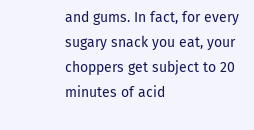and gums. In fact, for every sugary snack you eat, your choppers get subject to 20 minutes of acid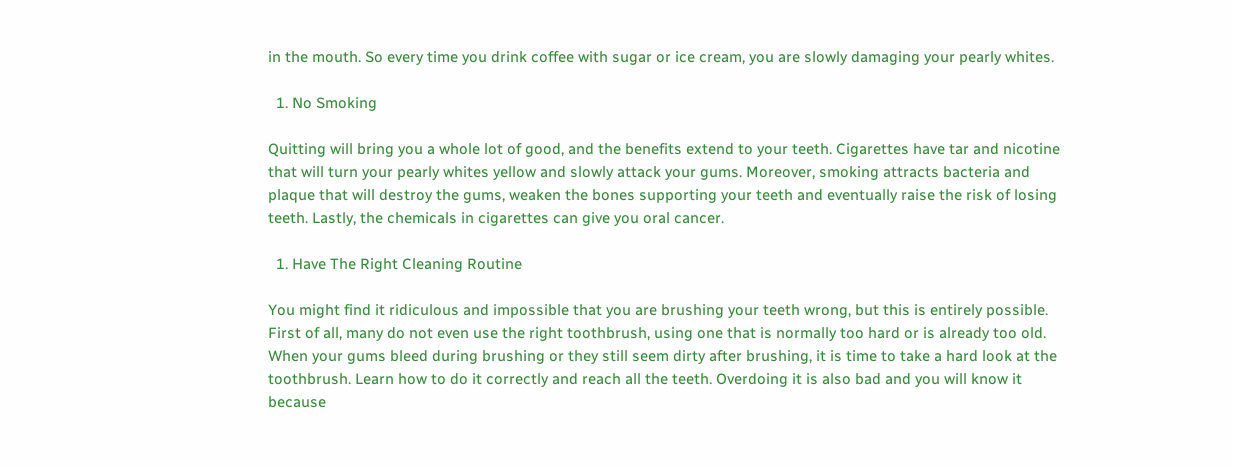in the mouth. So every time you drink coffee with sugar or ice cream, you are slowly damaging your pearly whites.

  1. No Smoking

Quitting will bring you a whole lot of good, and the benefits extend to your teeth. Cigarettes have tar and nicotine that will turn your pearly whites yellow and slowly attack your gums. Moreover, smoking attracts bacteria and plaque that will destroy the gums, weaken the bones supporting your teeth and eventually raise the risk of losing teeth. Lastly, the chemicals in cigarettes can give you oral cancer.

  1. Have The Right Cleaning Routine

You might find it ridiculous and impossible that you are brushing your teeth wrong, but this is entirely possible. First of all, many do not even use the right toothbrush, using one that is normally too hard or is already too old. When your gums bleed during brushing or they still seem dirty after brushing, it is time to take a hard look at the toothbrush. Learn how to do it correctly and reach all the teeth. Overdoing it is also bad and you will know it because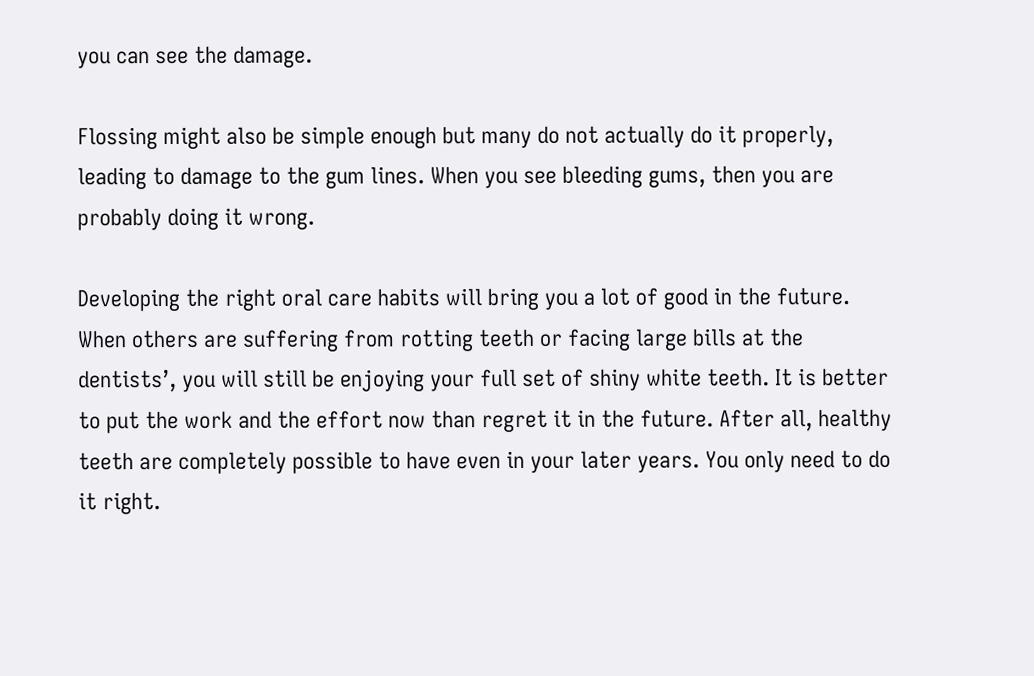you can see the damage.

Flossing might also be simple enough but many do not actually do it properly, leading to damage to the gum lines. When you see bleeding gums, then you are probably doing it wrong.

Developing the right oral care habits will bring you a lot of good in the future. When others are suffering from rotting teeth or facing large bills at the dentists’, you will still be enjoying your full set of shiny white teeth. It is better to put the work and the effort now than regret it in the future. After all, healthy teeth are completely possible to have even in your later years. You only need to do it right.